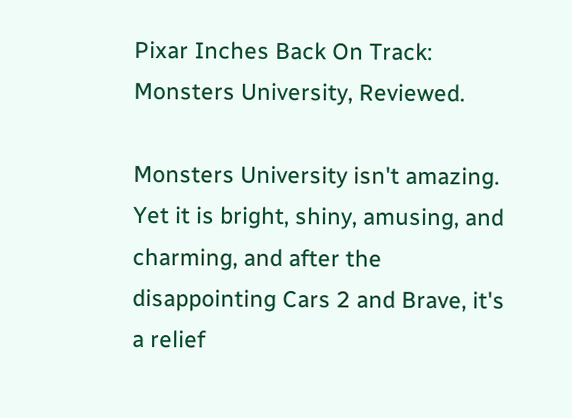Pixar Inches Back On Track: Monsters University, Reviewed.

Monsters University isn't amazing. Yet it is bright, shiny, amusing, and charming, and after the disappointing Cars 2 and Brave, it's a relief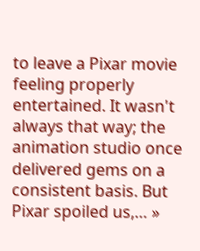to leave a Pixar movie feeling properly entertained. It wasn't always that way; the animation studio once delivered gems on a consistent basis. But Pixar spoiled us,… »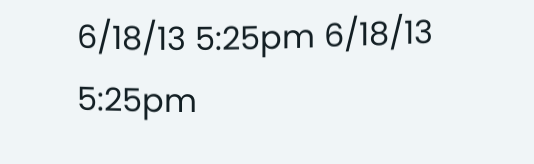6/18/13 5:25pm 6/18/13 5:25pm